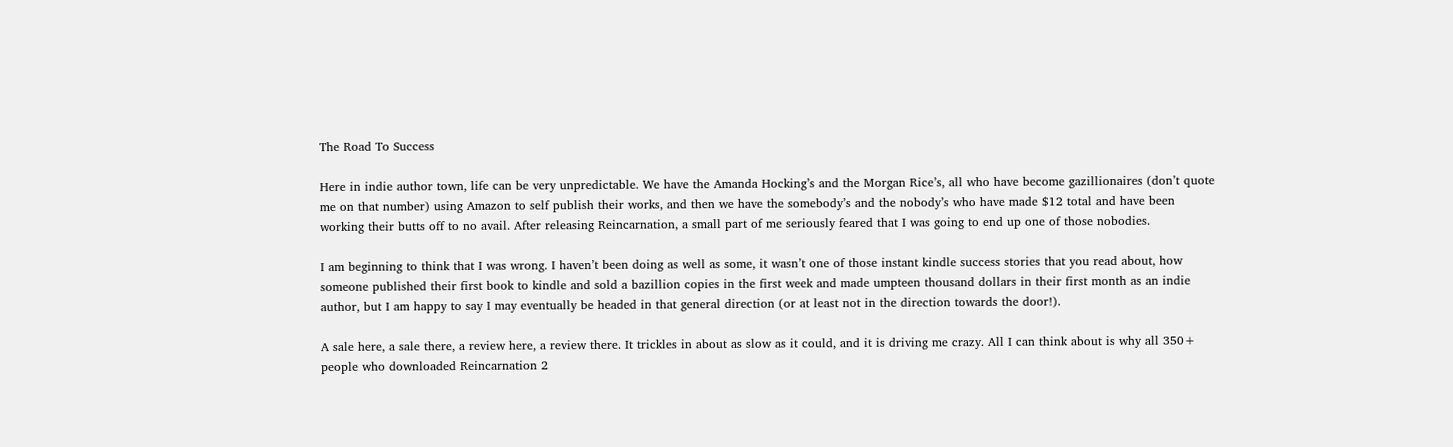The Road To Success

Here in indie author town, life can be very unpredictable. We have the Amanda Hocking’s and the Morgan Rice’s, all who have become gazillionaires (don’t quote me on that number) using Amazon to self publish their works, and then we have the somebody’s and the nobody’s who have made $12 total and have been working their butts off to no avail. After releasing Reincarnation, a small part of me seriously feared that I was going to end up one of those nobodies.

I am beginning to think that I was wrong. I haven’t been doing as well as some, it wasn’t one of those instant kindle success stories that you read about, how someone published their first book to kindle and sold a bazillion copies in the first week and made umpteen thousand dollars in their first month as an indie author, but I am happy to say I may eventually be headed in that general direction (or at least not in the direction towards the door!).

A sale here, a sale there, a review here, a review there. It trickles in about as slow as it could, and it is driving me crazy. All I can think about is why all 350+ people who downloaded Reincarnation 2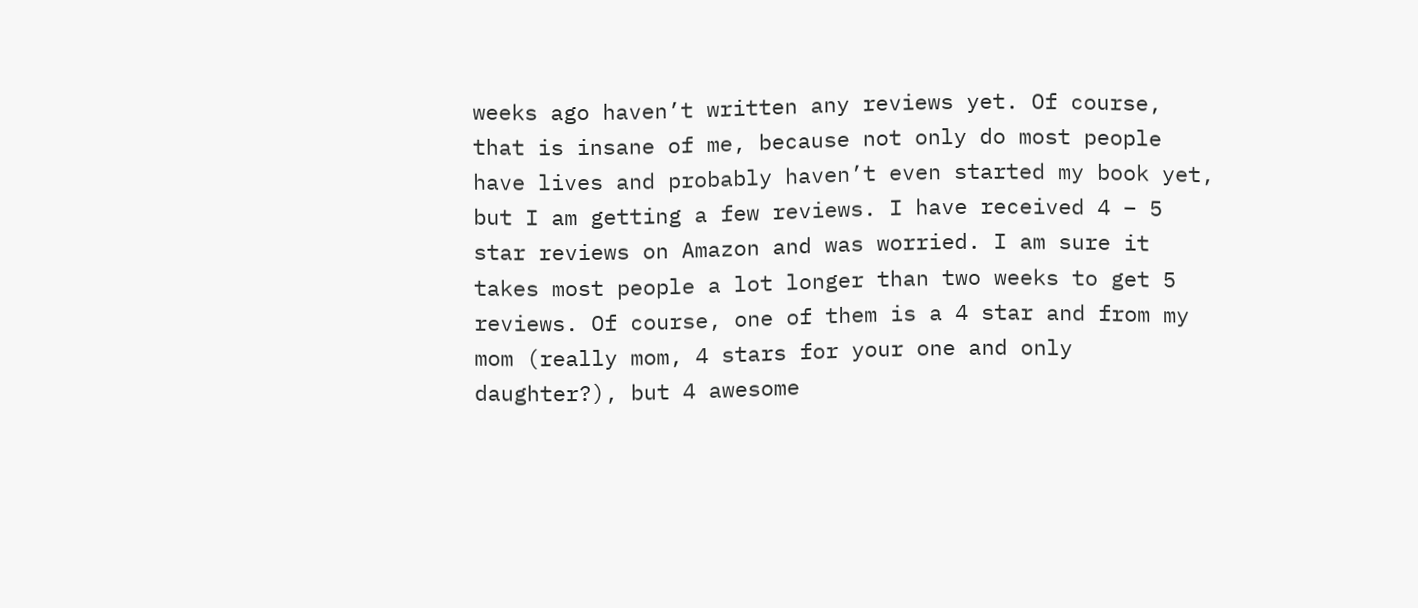weeks ago haven’t written any reviews yet. Of course, that is insane of me, because not only do most people have lives and probably haven’t even started my book yet, but I am getting a few reviews. I have received 4 – 5 star reviews on Amazon and was worried. I am sure it takes most people a lot longer than two weeks to get 5 reviews. Of course, one of them is a 4 star and from my mom (really mom, 4 stars for your one and only daughter?), but 4 awesome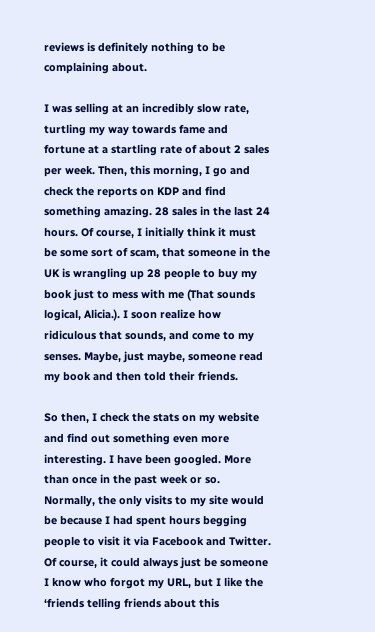reviews is definitely nothing to be complaining about.

I was selling at an incredibly slow rate, turtling my way towards fame and fortune at a startling rate of about 2 sales per week. Then, this morning, I go and check the reports on KDP and find something amazing. 28 sales in the last 24 hours. Of course, I initially think it must be some sort of scam, that someone in the UK is wrangling up 28 people to buy my book just to mess with me (That sounds logical, Alicia.). I soon realize how ridiculous that sounds, and come to my senses. Maybe, just maybe, someone read my book and then told their friends.

So then, I check the stats on my website and find out something even more interesting. I have been googled. More than once in the past week or so. Normally, the only visits to my site would be because I had spent hours begging people to visit it via Facebook and Twitter. Of course, it could always just be someone I know who forgot my URL, but I like the ‘friends telling friends about this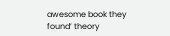awesome book they found’ theory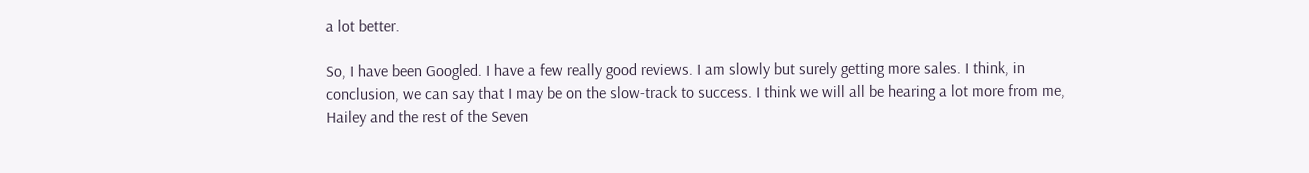a lot better.

So, I have been Googled. I have a few really good reviews. I am slowly but surely getting more sales. I think, in conclusion, we can say that I may be on the slow-track to success. I think we will all be hearing a lot more from me, Hailey and the rest of the Seven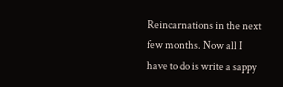Reincarnations in the next few months. Now all I have to do is write a sappy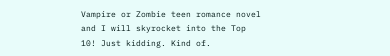Vampire or Zombie teen romance novel and I will skyrocket into the Top 10! Just kidding. Kind of.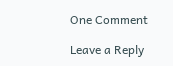One Comment

Leave a Reply